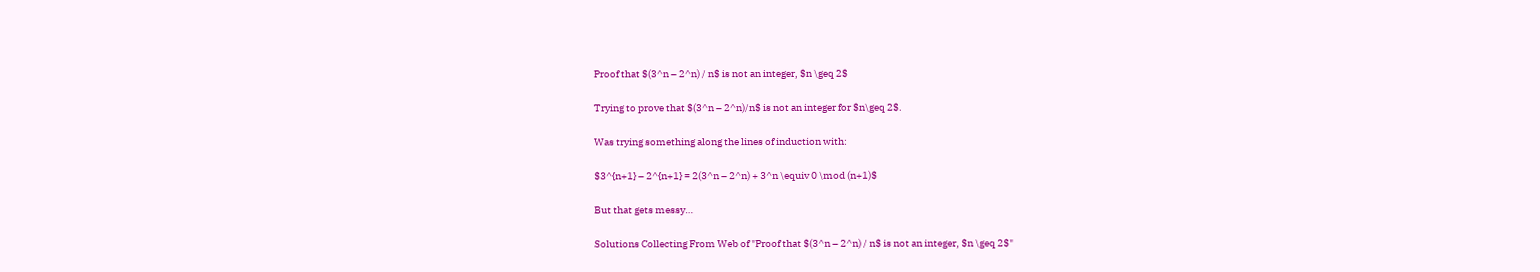Proof that $(3^n – 2^n) / n$ is not an integer, $n \geq 2$

Trying to prove that $(3^n – 2^n)/n$ is not an integer for $n\geq 2$.

Was trying something along the lines of induction with:

$3^{n+1} – 2^{n+1} = 2(3^n – 2^n) + 3^n \equiv 0 \mod (n+1)$

But that gets messy…

Solutions Collecting From Web of "Proof that $(3^n – 2^n) / n$ is not an integer, $n \geq 2$"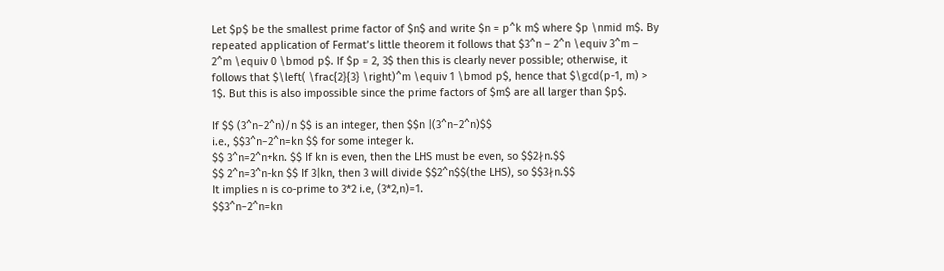Let $p$ be the smallest prime factor of $n$ and write $n = p^k m$ where $p \nmid m$. By repeated application of Fermat’s little theorem it follows that $3^n – 2^n \equiv 3^m – 2^m \equiv 0 \bmod p$. If $p = 2, 3$ then this is clearly never possible; otherwise, it follows that $\left( \frac{2}{3} \right)^m \equiv 1 \bmod p$, hence that $\gcd(p-1, m) > 1$. But this is also impossible since the prime factors of $m$ are all larger than $p$.

If $$ (3^n−2^n)/n $$ is an integer, then $$n |(3^n−2^n)$$
i.e., $$3^n−2^n=kn $$ for some integer k.
$$ 3^n=2^n+kn. $$ If kn is even, then the LHS must be even, so $$2∤n.$$
$$ 2^n=3^n-kn $$ If 3|kn, then 3 will divide $$2^n$$(the LHS), so $$3∤n.$$
It implies n is co-prime to 3*2 i.e, (3*2,n)=1.
$$3^n−2^n=kn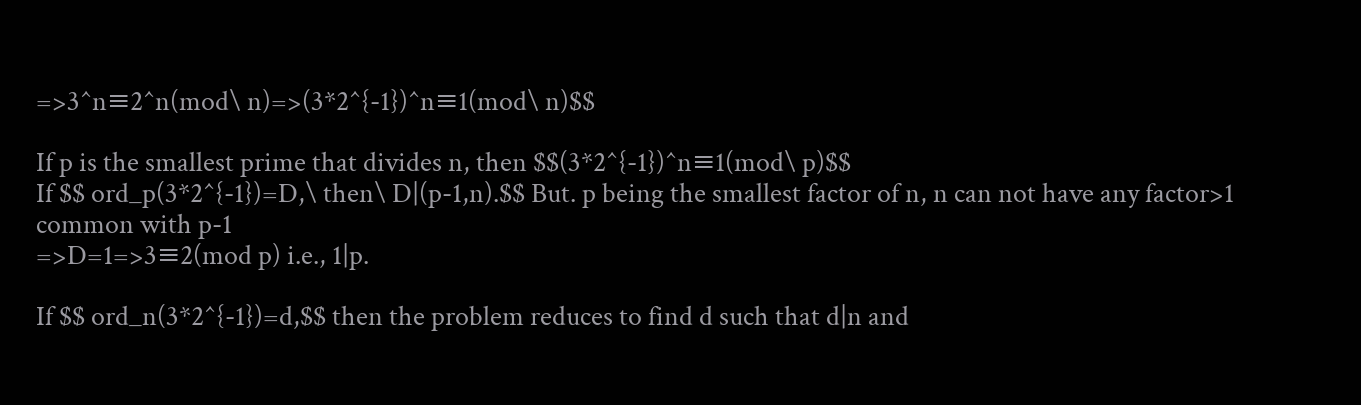=>3^n≡2^n(mod\ n)=>(3*2^{-1})^n≡1(mod\ n)$$

If p is the smallest prime that divides n, then $$(3*2^{-1})^n≡1(mod\ p)$$
If $$ ord_p(3*2^{-1})=D,\ then\ D|(p-1,n).$$ But. p being the smallest factor of n, n can not have any factor>1 common with p-1
=>D=1=>3≡2(mod p) i.e., 1|p.

If $$ ord_n(3*2^{-1})=d,$$ then the problem reduces to find d such that d|n and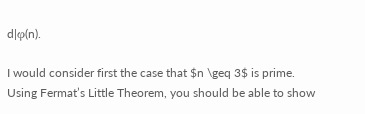d|φ(n).

I would consider first the case that $n \geq 3$ is prime. Using Fermat’s Little Theorem, you should be able to show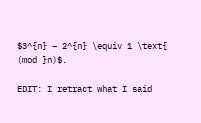$3^{n} – 2^{n} \equiv 1 \text{ (mod }n)$.

EDIT: I retract what I said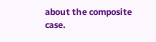about the composite case.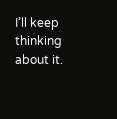I’ll keep thinking about it.